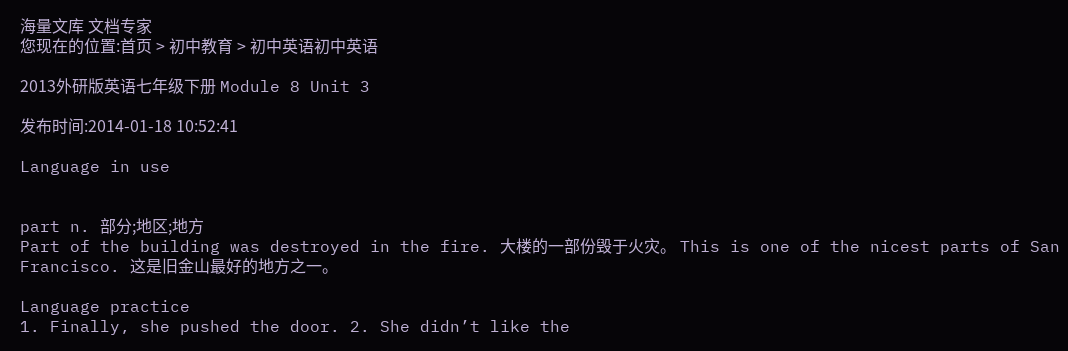海量文库 文档专家
您现在的位置:首页 > 初中教育 > 初中英语初中英语

2013外研版英语七年级下册 Module 8 Unit 3

发布时间:2014-01-18 10:52:41

Language in use


part n. 部分;地区;地方
Part of the building was destroyed in the fire. 大楼的一部份毁于火灾。 This is one of the nicest parts of San Francisco. 这是旧金山最好的地方之一。

Language practice
1. Finally, she pushed the door. 2. She didn’t like the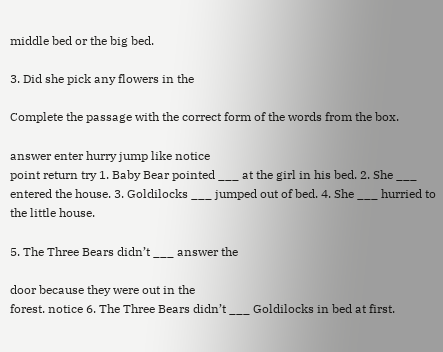middle bed or the big bed.

3. Did she pick any flowers in the

Complete the passage with the correct form of the words from the box.

answer enter hurry jump like notice
point return try 1. Baby Bear pointed ___ at the girl in his bed. 2. She ___ entered the house. 3. Goldilocks ___ jumped out of bed. 4. She ___ hurried to the little house.

5. The Three Bears didn’t ___ answer the

door because they were out in the
forest. notice 6. The Three Bears didn’t ___ Goldilocks in bed at first.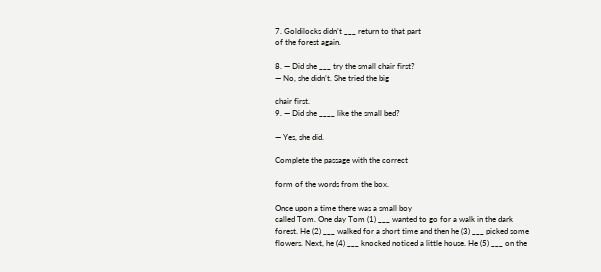7. Goldilocks didn’t ___ return to that part
of the forest again.

8. — Did she ___ try the small chair first?
— No, she didn’t. She tried the big

chair first.
9. — Did she ____ like the small bed?

— Yes, she did.

Complete the passage with the correct

form of the words from the box.

Once upon a time there was a small boy
called Tom. One day Tom (1) ___ wanted to go for a walk in the dark forest. He (2) ___ walked for a short time and then he (3) ___ picked some flowers. Next, he (4) ___ knocked noticed a little house. He (5) ___ on the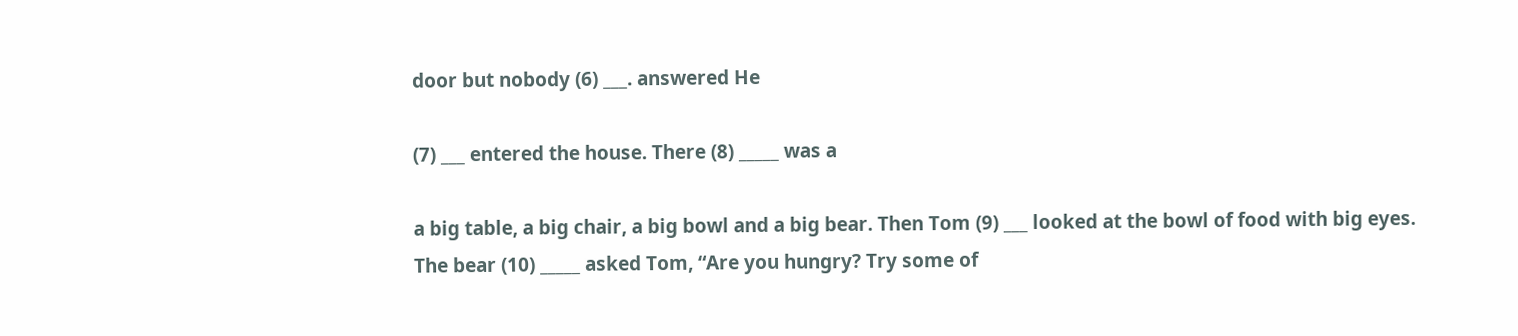door but nobody (6) ___. answered He

(7) ___ entered the house. There (8) _____ was a

a big table, a big chair, a big bowl and a big bear. Then Tom (9) ___ looked at the bowl of food with big eyes. The bear (10) _____ asked Tom, “Are you hungry? Try some of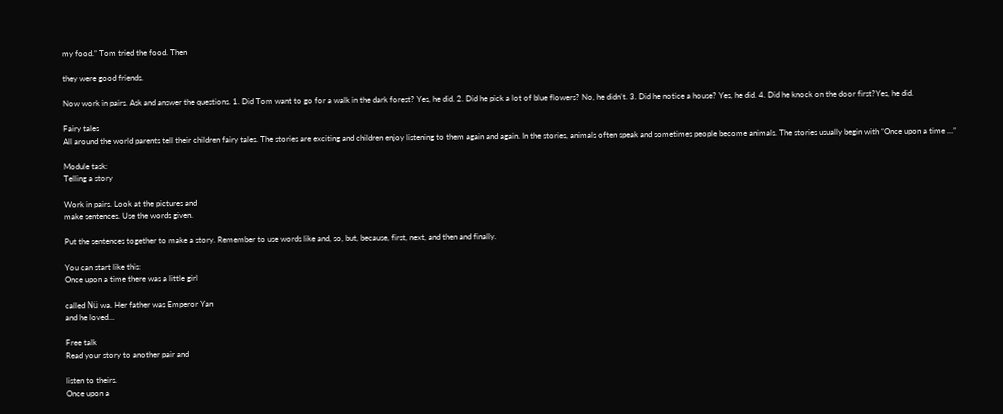my food.” Tom tried the food. Then

they were good friends.

Now work in pairs. Ask and answer the questions. 1. Did Tom want to go for a walk in the dark forest? Yes, he did. 2. Did he pick a lot of blue flowers? No, he didn’t. 3. Did he notice a house? Yes, he did. 4. Did he knock on the door first?Yes, he did.

Fairy tales
All around the world parents tell their children fairy tales. The stories are exciting and children enjoy listening to them again and again. In the stories, animals often speak and sometimes people become animals. The stories usually begin with “Once upon a time …”

Module task:
Telling a story

Work in pairs. Look at the pictures and
make sentences. Use the words given.

Put the sentences together to make a story. Remember to use words like and, so, but, because, first, next, and then and finally.

You can start like this:
Once upon a time there was a little girl

called Nü wa. Her father was Emperor Yan
and he loved…

Free talk
Read your story to another pair and

listen to theirs.
Once upon a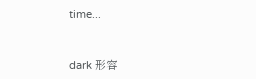time...


dark 形容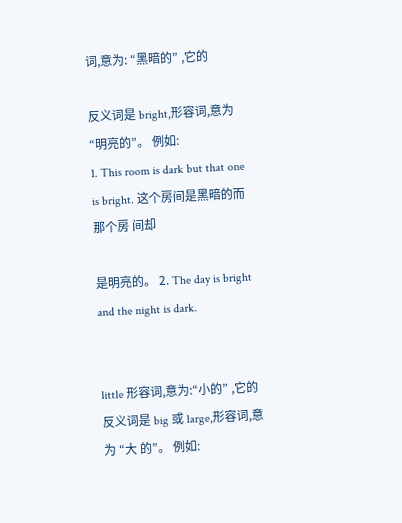词,意为: “黑暗的” ,它的

反义词是 bright,形容词,意为 “明亮的”。 例如:
1. This room is dark but that one is bright. 这个房间是黑暗的而那个房 间却

是明亮的。 2. The day is bright and the night is dark.


little 形容词,意为:“小的” ,它的 反义词是 big 或 large,形容词,意为 “大 的”。 例如: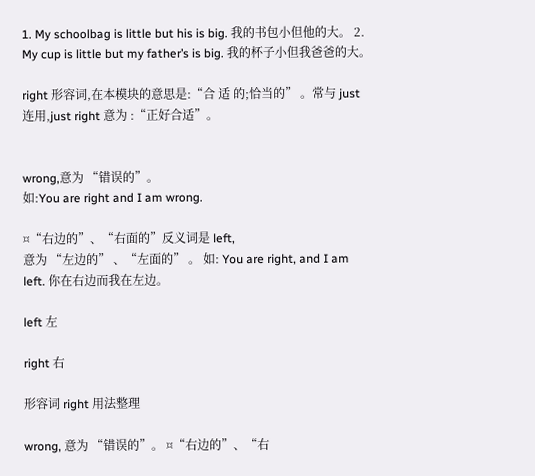1. My schoolbag is little but his is big. 我的书包小但他的大。 2. My cup is little but my father’s is big. 我的杯子小但我爸爸的大。

right 形容词,在本模块的意思是:“合 适 的;恰当的” 。常与 just 连用,just right 意为 :“正好合适”。


wrong,意为 “错误的”。
如:You are right and I am wrong.

¤“右边的”、“右面的”反义词是 left,
意为 “左边的” 、“左面的” 。 如: You are right, and I am left. 你在右边而我在左边。

left 左

right 右

形容词 right 用法整理

wrong, 意为 “错误的”。 ¤“右边的”、“右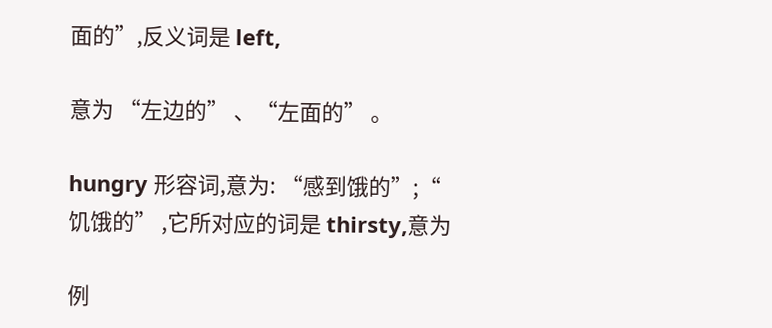面的”,反义词是 left,

意为 “左边的” 、“左面的” 。

hungry 形容词,意为: “感到饿的”;“
饥饿的” ,它所对应的词是 thirsty,意为

例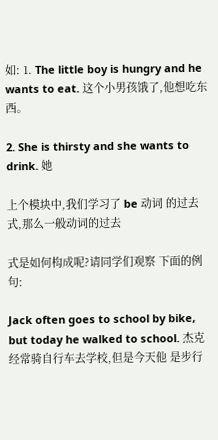如: 1. The little boy is hungry and he wants to eat. 这个小男孩饿了,他想吃东西。

2. She is thirsty and she wants to drink. 她

上个模块中,我们学习了 be 动词 的过去式,那么一般动词的过去

式是如何构成呢?请同学们观察 下面的例句:

Jack often goes to school by bike, but today he walked to school. 杰克经常骑自行车去学校,但是今天他 是步行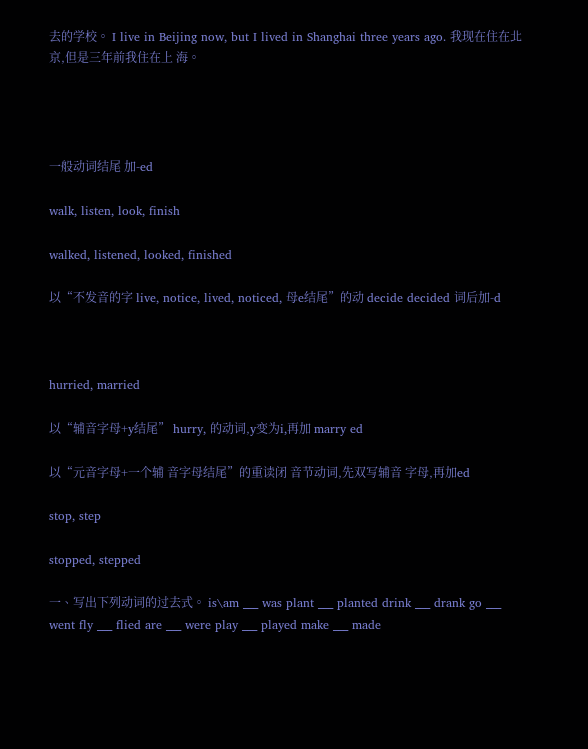去的学校。 I live in Beijing now, but I lived in Shanghai three years ago. 我现在住在北京,但是三年前我住在上 海。




一般动词结尾 加-ed

walk, listen, look, finish

walked, listened, looked, finished

以“不发音的字 live, notice, lived, noticed, 母e结尾”的动 decide decided 词后加-d



hurried, married

以“辅音字母+y结尾” hurry, 的动词,y变为i,再加 marry ed

以“元音字母+一个辅 音字母结尾”的重读闭 音节动词,先双写辅音 字母,再加ed

stop, step

stopped, stepped

一、写出下列动词的过去式。 is\am ___ was plant ___ planted drink ___ drank go ___ went fly ___ flied are ___ were play ___ played make ___ made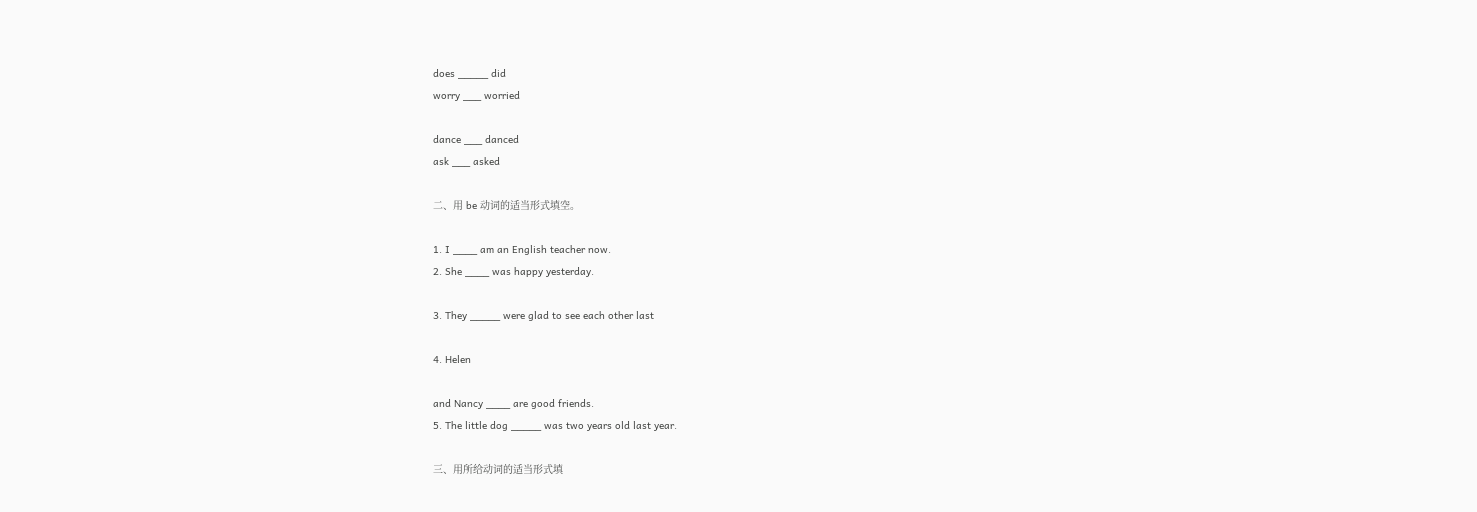does _____ did
worry ___ worried

dance ___ danced
ask ___ asked

二、用 be 动词的适当形式填空。

1. I ____ am an English teacher now.
2. She ____ was happy yesterday.

3. They _____ were glad to see each other last

4. Helen

and Nancy ____ are good friends.
5. The little dog _____ was two years old last year.

三、用所给动词的适当形式填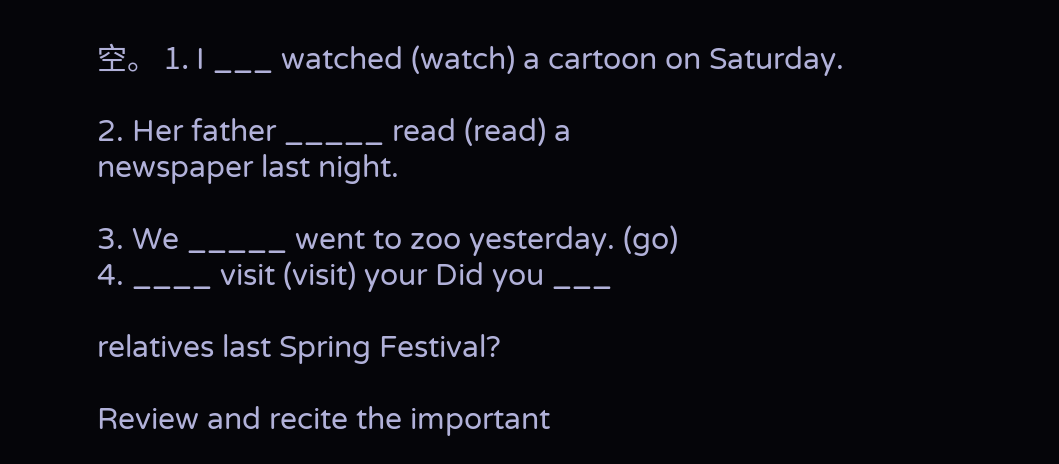空。 1. I ___ watched (watch) a cartoon on Saturday.

2. Her father _____ read (read) a
newspaper last night.

3. We _____ went to zoo yesterday. (go)
4. ____ visit (visit) your Did you ___

relatives last Spring Festival?

Review and recite the important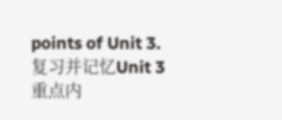points of Unit 3. 复习并记忆Unit 3 重点内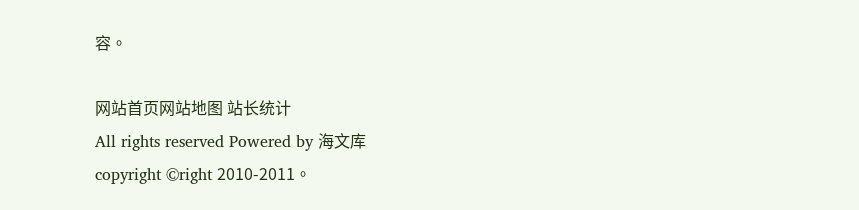容。

网站首页网站地图 站长统计
All rights reserved Powered by 海文库
copyright ©right 2010-2011。